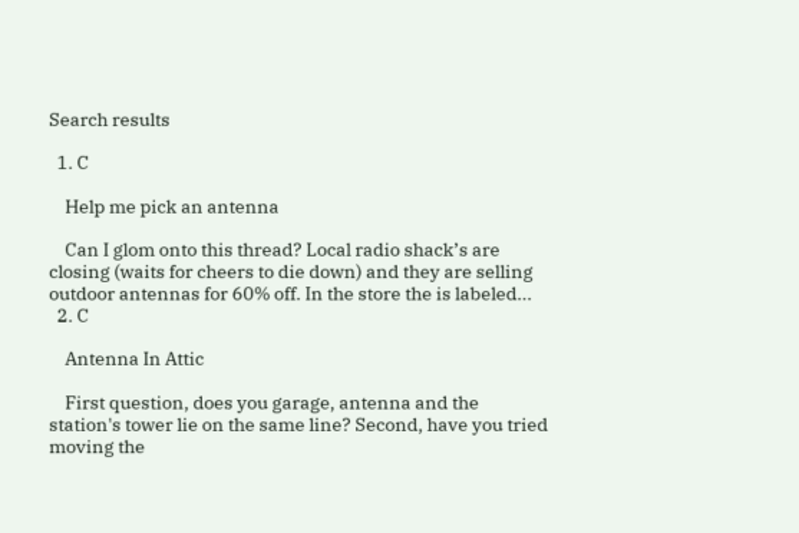Search results

  1. C

    Help me pick an antenna

    Can I glom onto this thread? Local radio shack’s are closing (waits for cheers to die down) and they are selling outdoor antennas for 60% off. In the store the is labeled...
  2. C

    Antenna In Attic

    First question, does you garage, antenna and the station's tower lie on the same line? Second, have you tried moving the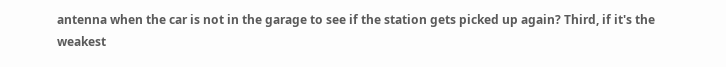antenna when the car is not in the garage to see if the station gets picked up again? Third, if it's the weakest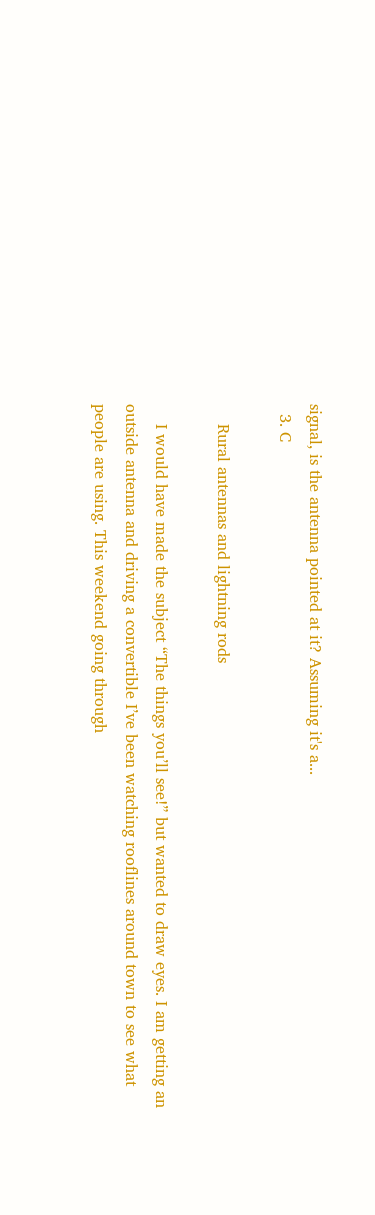signal, is the antenna pointed at it? Assuming it's a...
  3. C

    Rural antennas and lightning rods

    I would have made the subject “The things you’ll see!” but wanted to draw eyes. I am getting an outside antenna and driving a convertible I’ve been watching rooflines around town to see what people are using. This weekend going through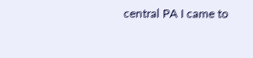central PA I came to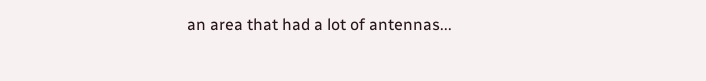an area that had a lot of antennas...